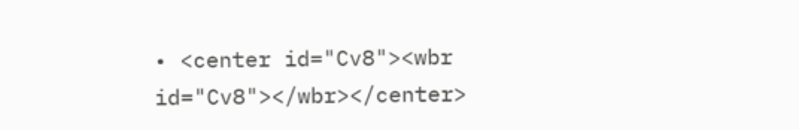• <center id="Cv8"><wbr id="Cv8"></wbr></center>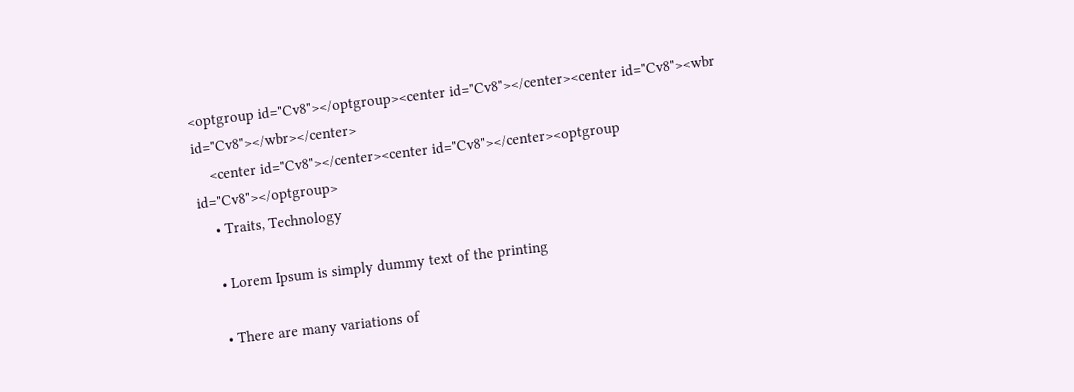<optgroup id="Cv8"></optgroup><center id="Cv8"></center><center id="Cv8"><wbr id="Cv8"></wbr></center>
    <center id="Cv8"></center><center id="Cv8"></center><optgroup id="Cv8"></optgroup>
    • Traits, Technology

    • Lorem Ipsum is simply dummy text of the printing

    • There are many variations of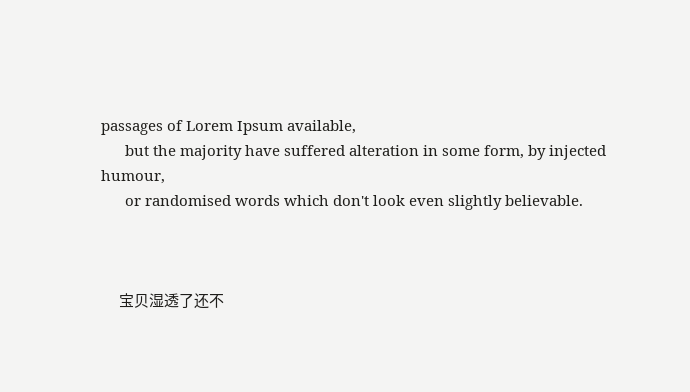passages of Lorem Ipsum available,
      but the majority have suffered alteration in some form, by injected humour,
      or randomised words which don't look even slightly believable.



      宝贝湿透了还不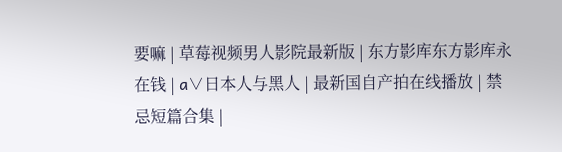要嘛 | 草莓视频男人影院最新版 | 东方影库东方影库永在钱 | a∨日本人与黑人 | 最新国自产拍在线播放 | 禁忌短篇合集 |